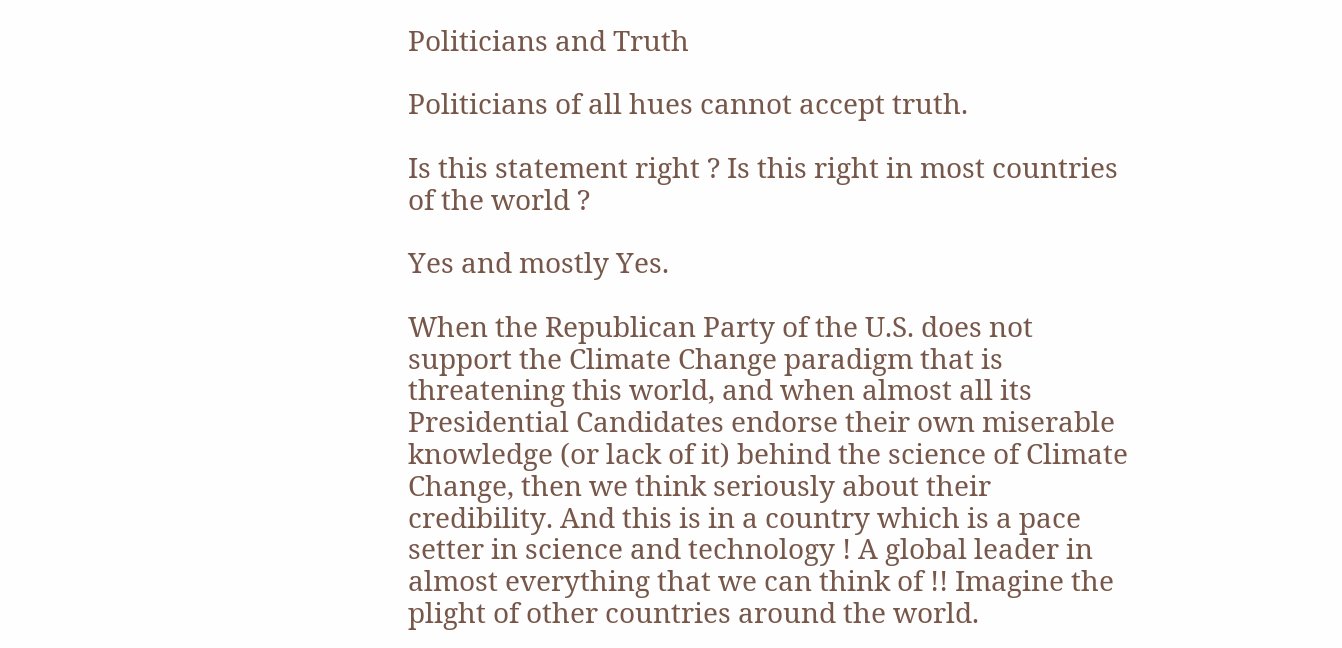Politicians and Truth

Politicians of all hues cannot accept truth.

Is this statement right ? Is this right in most countries of the world ?

Yes and mostly Yes.

When the Republican Party of the U.S. does not support the Climate Change paradigm that is threatening this world, and when almost all its Presidential Candidates endorse their own miserable knowledge (or lack of it) behind the science of Climate Change, then we think seriously about their credibility. And this is in a country which is a pace setter in science and technology ! A global leader in almost everything that we can think of !! Imagine the plight of other countries around the world.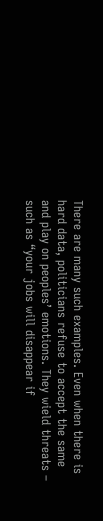There are many such examples. Even when there is hard data, politicians refuse to accept the same and play on peoples’ emotions. They wield threats – such as “your jobs will disappear if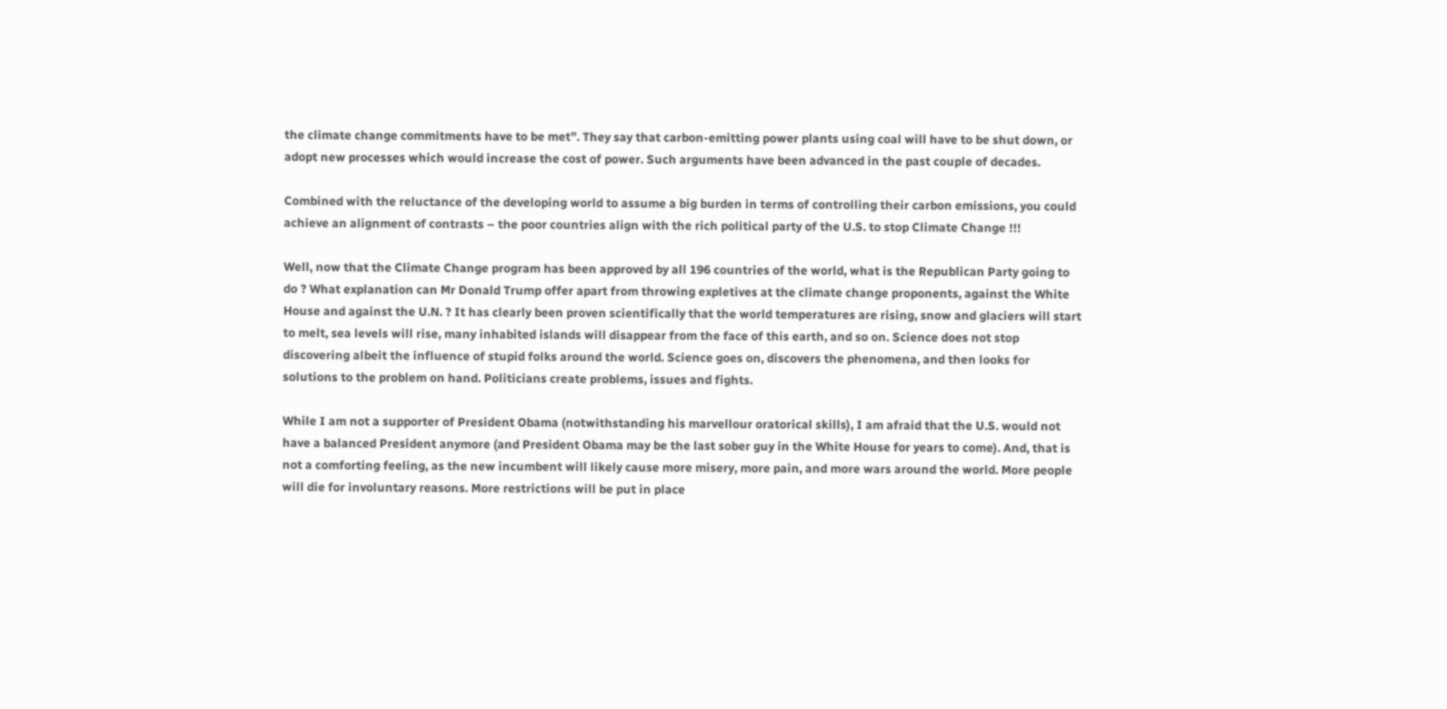the climate change commitments have to be met”. They say that carbon-emitting power plants using coal will have to be shut down, or adopt new processes which would increase the cost of power. Such arguments have been advanced in the past couple of decades.

Combined with the reluctance of the developing world to assume a big burden in terms of controlling their carbon emissions, you could achieve an alignment of contrasts – the poor countries align with the rich political party of the U.S. to stop Climate Change !!!

Well, now that the Climate Change program has been approved by all 196 countries of the world, what is the Republican Party going to do ? What explanation can Mr Donald Trump offer apart from throwing expletives at the climate change proponents, against the White House and against the U.N. ? It has clearly been proven scientifically that the world temperatures are rising, snow and glaciers will start to melt, sea levels will rise, many inhabited islands will disappear from the face of this earth, and so on. Science does not stop discovering albeit the influence of stupid folks around the world. Science goes on, discovers the phenomena, and then looks for solutions to the problem on hand. Politicians create problems, issues and fights.

While I am not a supporter of President Obama (notwithstanding his marvellour oratorical skills), I am afraid that the U.S. would not have a balanced President anymore (and President Obama may be the last sober guy in the White House for years to come). And, that is not a comforting feeling, as the new incumbent will likely cause more misery, more pain, and more wars around the world. More people will die for involuntary reasons. More restrictions will be put in place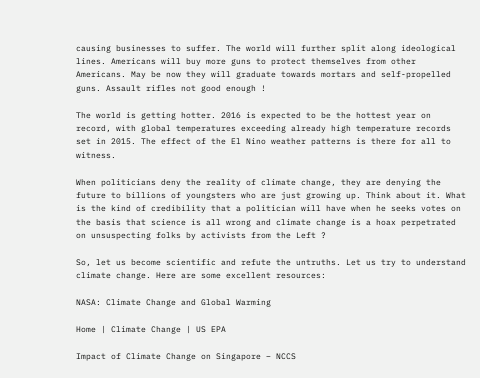causing businesses to suffer. The world will further split along ideological lines. Americans will buy more guns to protect themselves from other Americans. May be now they will graduate towards mortars and self-propelled guns. Assault rifles not good enough !

The world is getting hotter. 2016 is expected to be the hottest year on record, with global temperatures exceeding already high temperature records set in 2015. The effect of the El Nino weather patterns is there for all to witness.

When politicians deny the reality of climate change, they are denying the future to billions of youngsters who are just growing up. Think about it. What is the kind of credibility that a politician will have when he seeks votes on the basis that science is all wrong and climate change is a hoax perpetrated on unsuspecting folks by activists from the Left ?

So, let us become scientific and refute the untruths. Let us try to understand climate change. Here are some excellent resources:

NASA: Climate Change and Global Warming

Home | Climate Change | US EPA

Impact of Climate Change on Singapore – NCCS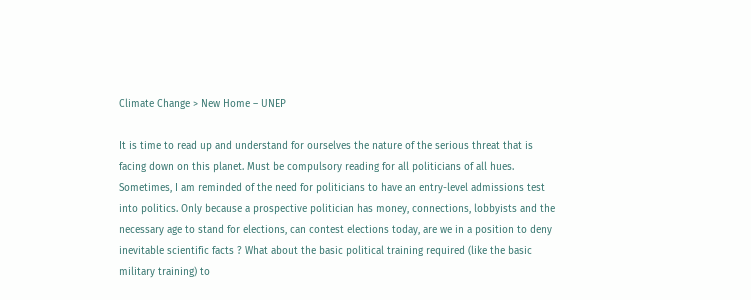Climate Change > New Home – UNEP

It is time to read up and understand for ourselves the nature of the serious threat that is facing down on this planet. Must be compulsory reading for all politicians of all hues. Sometimes, I am reminded of the need for politicians to have an entry-level admissions test into politics. Only because a prospective politician has money, connections, lobbyists and the necessary age to stand for elections, can contest elections today, are we in a position to deny inevitable scientific facts ? What about the basic political training required (like the basic military training) to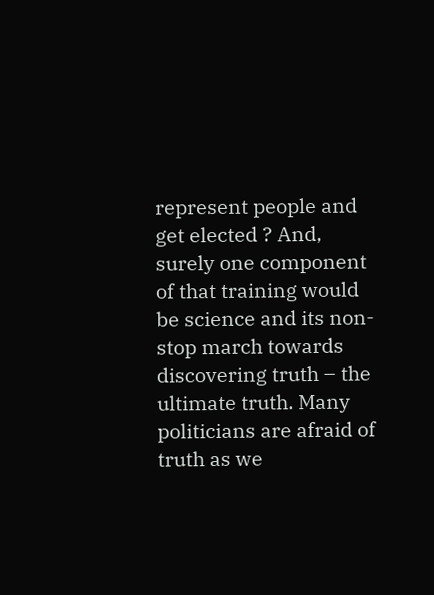represent people and get elected ? And, surely one component of that training would be science and its non-stop march towards discovering truth – the ultimate truth. Many politicians are afraid of truth as we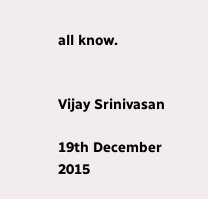all know.


Vijay Srinivasan

19th December 2015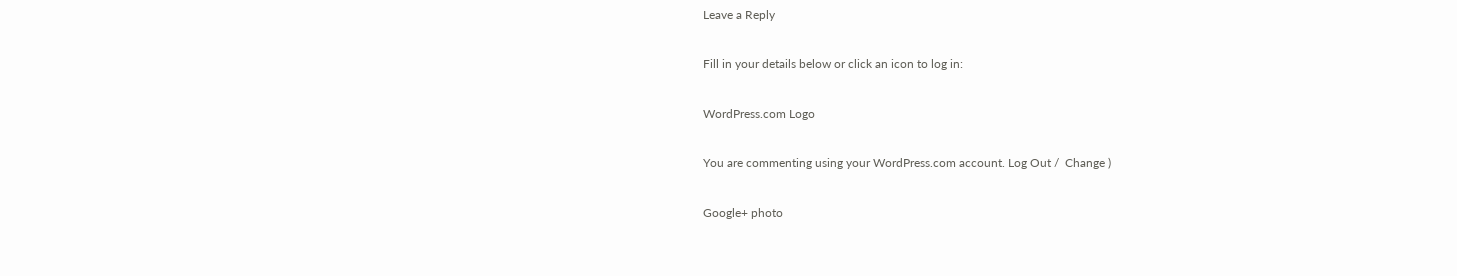Leave a Reply

Fill in your details below or click an icon to log in:

WordPress.com Logo

You are commenting using your WordPress.com account. Log Out /  Change )

Google+ photo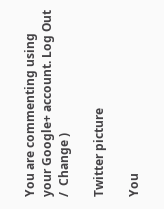You are commenting using your Google+ account. Log Out /  Change )

Twitter picture

You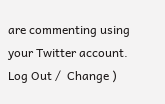are commenting using your Twitter account. Log Out /  Change )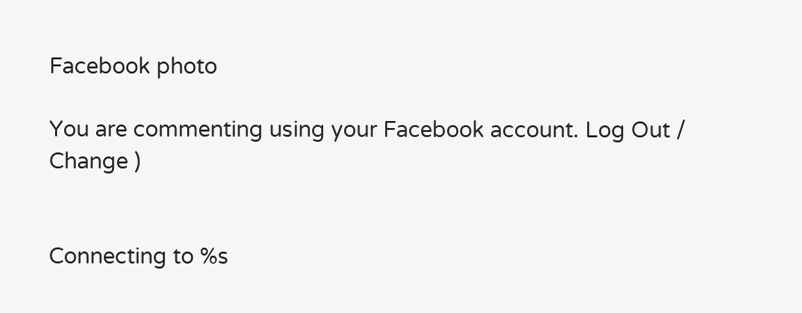Facebook photo

You are commenting using your Facebook account. Log Out /  Change )


Connecting to %s